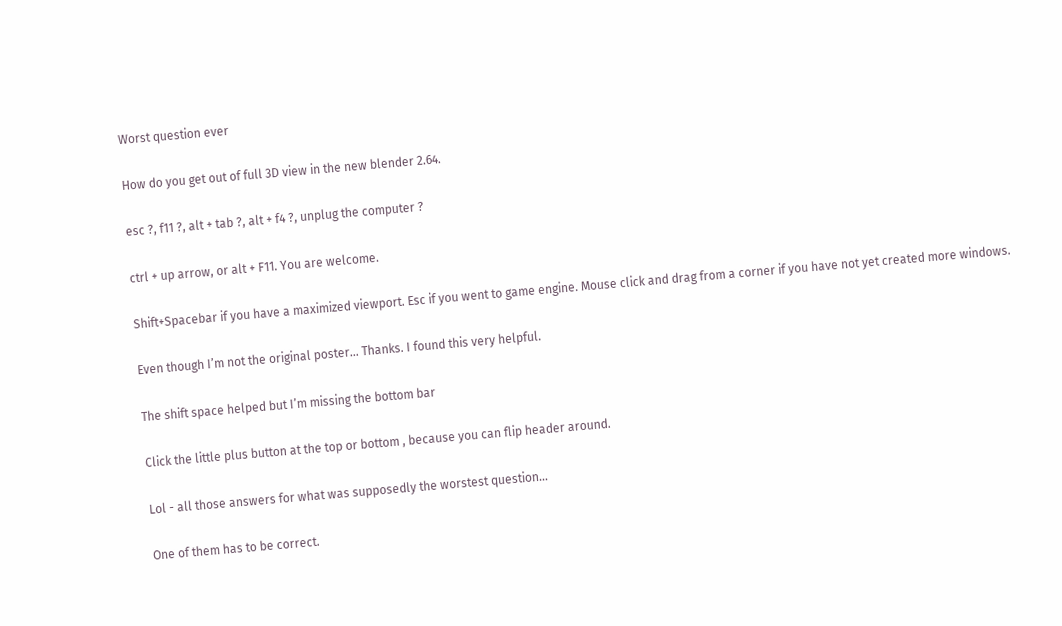Worst question ever

How do you get out of full 3D view in the new blender 2.64.

esc ?, f11 ?, alt + tab ?, alt + f4 ?, unplug the computer ?

ctrl + up arrow, or alt + F11. You are welcome.

Shift+Spacebar if you have a maximized viewport. Esc if you went to game engine. Mouse click and drag from a corner if you have not yet created more windows.

Even though I’m not the original poster… Thanks. I found this very helpful.

The shift space helped but I’m missing the bottom bar

Click the little plus button at the top or bottom , because you can flip header around.

Lol - all those answers for what was supposedly the worstest question…

One of them has to be correct.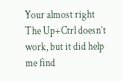Your almost right
The Up+Ctrl doesn’t work, but it did help me find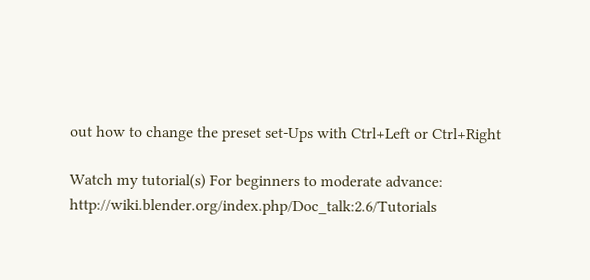out how to change the preset set-Ups with Ctrl+Left or Ctrl+Right

Watch my tutorial(s) For beginners to moderate advance: http://wiki.blender.org/index.php/Doc_talk:2.6/Tutorials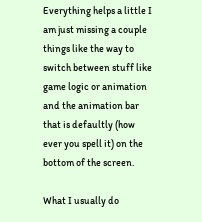Everything helps a little I am just missing a couple things like the way to switch between stuff like game logic or animation and the animation bar that is defaultly (how ever you spell it) on the bottom of the screen.

What I usually do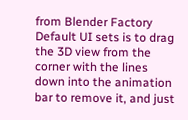from Blender Factory Default UI sets is to drag the 3D view from the corner with the lines down into the animation bar to remove it, and just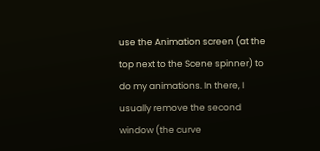use the Animation screen (at the top next to the Scene spinner) to do my animations. In there, I usually remove the second window (the curve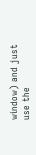window) and just use the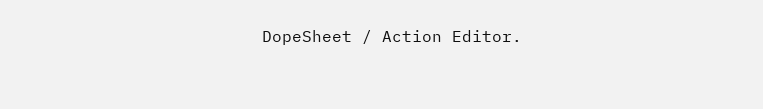DopeSheet / Action Editor.